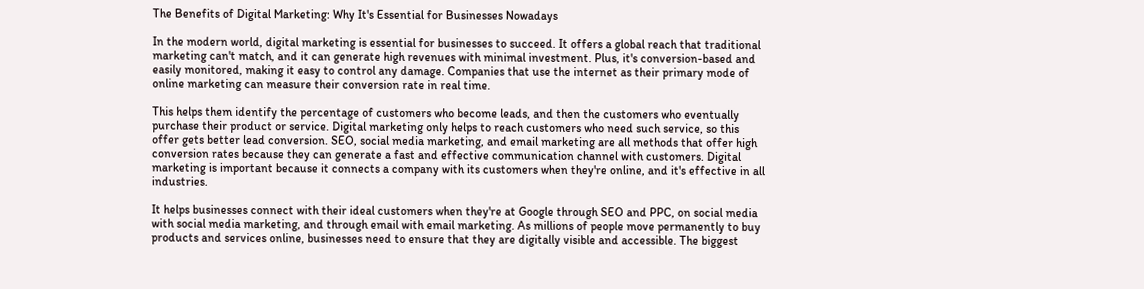The Benefits of Digital Marketing: Why It's Essential for Businesses Nowadays

In the modern world, digital marketing is essential for businesses to succeed. It offers a global reach that traditional marketing can't match, and it can generate high revenues with minimal investment. Plus, it's conversion-based and easily monitored, making it easy to control any damage. Companies that use the internet as their primary mode of online marketing can measure their conversion rate in real time.

This helps them identify the percentage of customers who become leads, and then the customers who eventually purchase their product or service. Digital marketing only helps to reach customers who need such service, so this offer gets better lead conversion. SEO, social media marketing, and email marketing are all methods that offer high conversion rates because they can generate a fast and effective communication channel with customers. Digital marketing is important because it connects a company with its customers when they're online, and it's effective in all industries.

It helps businesses connect with their ideal customers when they're at Google through SEO and PPC, on social media with social media marketing, and through email with email marketing. As millions of people move permanently to buy products and services online, businesses need to ensure that they are digitally visible and accessible. The biggest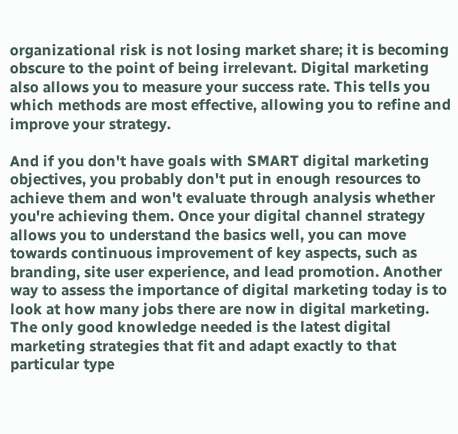organizational risk is not losing market share; it is becoming obscure to the point of being irrelevant. Digital marketing also allows you to measure your success rate. This tells you which methods are most effective, allowing you to refine and improve your strategy.

And if you don't have goals with SMART digital marketing objectives, you probably don't put in enough resources to achieve them and won't evaluate through analysis whether you're achieving them. Once your digital channel strategy allows you to understand the basics well, you can move towards continuous improvement of key aspects, such as branding, site user experience, and lead promotion. Another way to assess the importance of digital marketing today is to look at how many jobs there are now in digital marketing. The only good knowledge needed is the latest digital marketing strategies that fit and adapt exactly to that particular type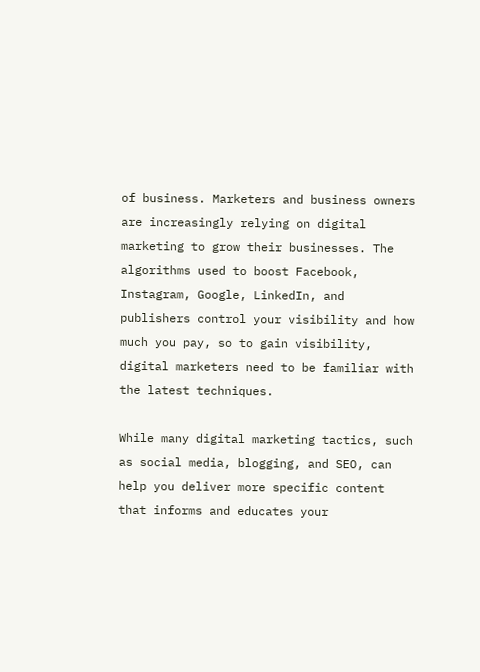of business. Marketers and business owners are increasingly relying on digital marketing to grow their businesses. The algorithms used to boost Facebook, Instagram, Google, LinkedIn, and publishers control your visibility and how much you pay, so to gain visibility, digital marketers need to be familiar with the latest techniques.

While many digital marketing tactics, such as social media, blogging, and SEO, can help you deliver more specific content that informs and educates your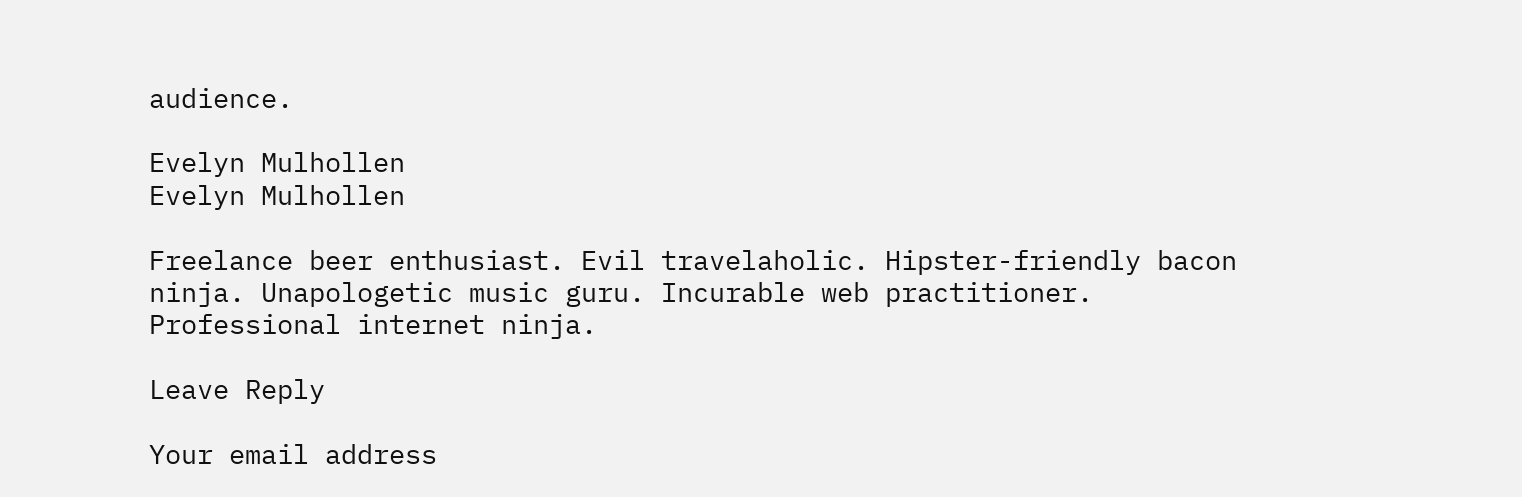audience.

Evelyn Mulhollen
Evelyn Mulhollen

Freelance beer enthusiast. Evil travelaholic. Hipster-friendly bacon ninja. Unapologetic music guru. Incurable web practitioner. Professional internet ninja.

Leave Reply

Your email address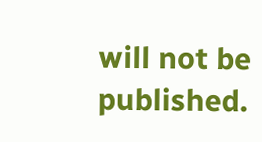will not be published.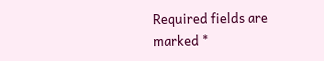Required fields are marked *